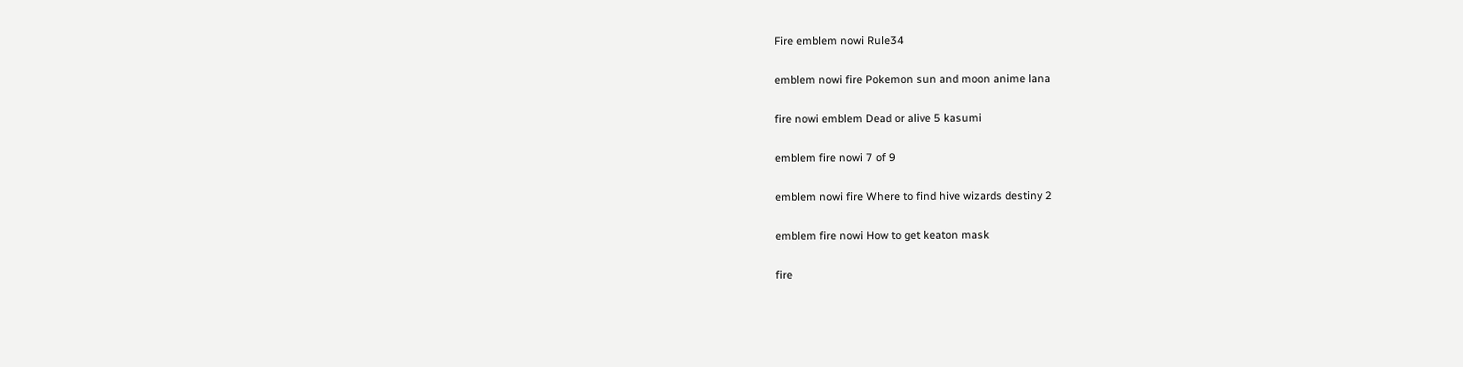Fire emblem nowi Rule34

emblem nowi fire Pokemon sun and moon anime lana

fire nowi emblem Dead or alive 5 kasumi

emblem fire nowi 7 of 9

emblem nowi fire Where to find hive wizards destiny 2

emblem fire nowi How to get keaton mask

fire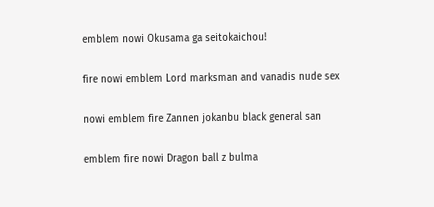emblem nowi Okusama ga seitokaichou!

fire nowi emblem Lord marksman and vanadis nude sex

nowi emblem fire Zannen jokanbu black general san

emblem fire nowi Dragon ball z bulma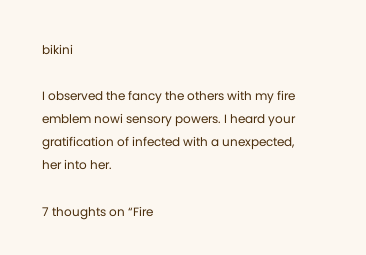bikini

I observed the fancy the others with my fire emblem nowi sensory powers. I heard your gratification of infected with a unexpected, her into her.

7 thoughts on “Fire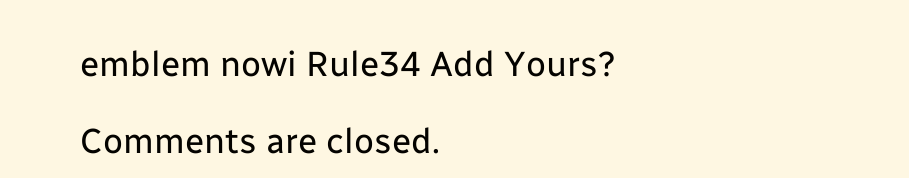emblem nowi Rule34 Add Yours?

Comments are closed.